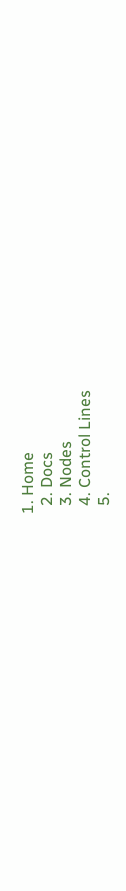1. Home
  2. Docs
  3. Nodes
  4. Control Lines
  5.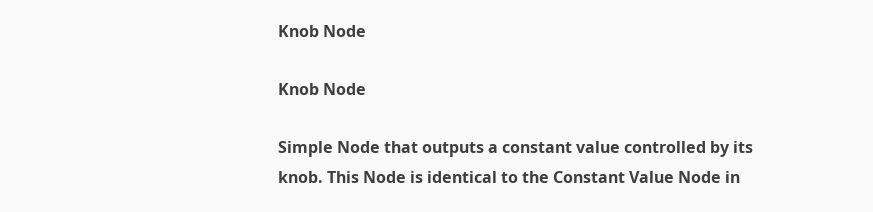Knob Node

Knob Node

Simple Node that outputs a constant value controlled by its knob. This Node is identical to the Constant Value Node in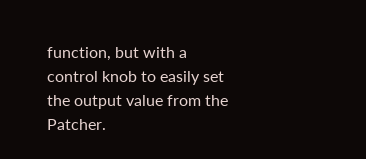function, but with a control knob to easily set the output value from the Patcher.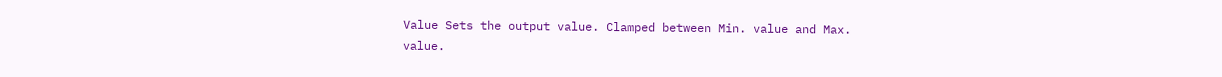Value Sets the output value. Clamped between Min. value and Max. value.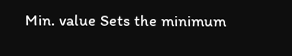Min. value Sets the minimum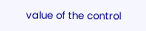value of the control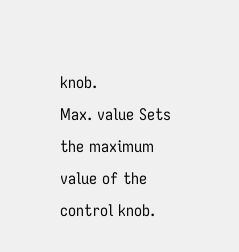knob.
Max. value Sets the maximum value of the control knob.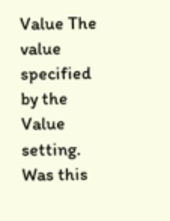Value The value specified by the Value setting.
Was this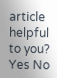article helpful to you? Yes No